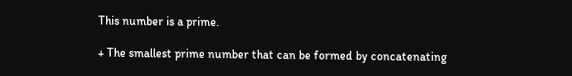This number is a prime.

+ The smallest prime number that can be formed by concatenating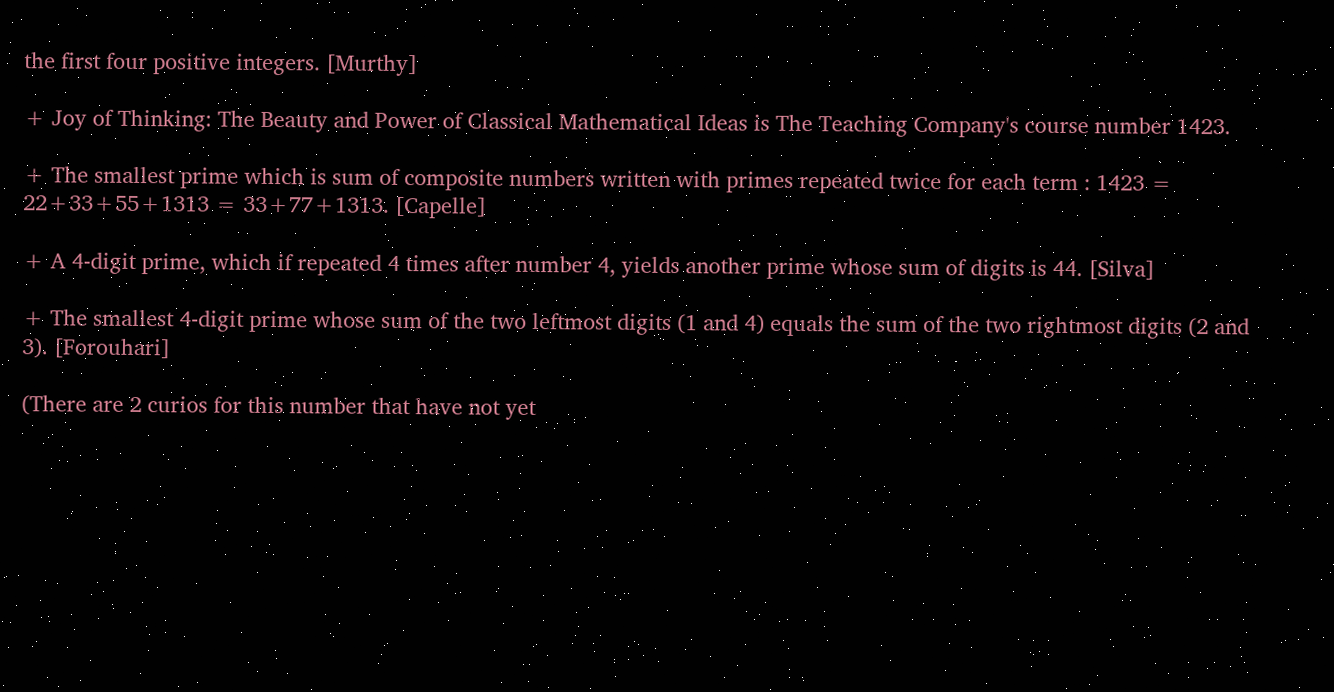the first four positive integers. [Murthy]

+ Joy of Thinking: The Beauty and Power of Classical Mathematical Ideas is The Teaching Company's course number 1423.

+ The smallest prime which is sum of composite numbers written with primes repeated twice for each term : 1423 = 22+33+55+1313 = 33+77+1313. [Capelle]

+ A 4-digit prime, which if repeated 4 times after number 4, yields another prime whose sum of digits is 44. [Silva]

+ The smallest 4-digit prime whose sum of the two leftmost digits (1 and 4) equals the sum of the two rightmost digits (2 and 3). [Forouhari]

(There are 2 curios for this number that have not yet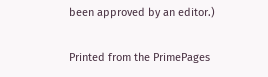been approved by an editor.)

Printed from the PrimePages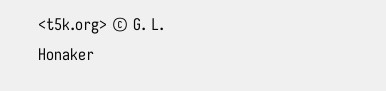<t5k.org> © G. L. Honaker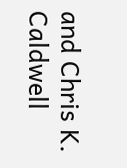and Chris K. Caldwell